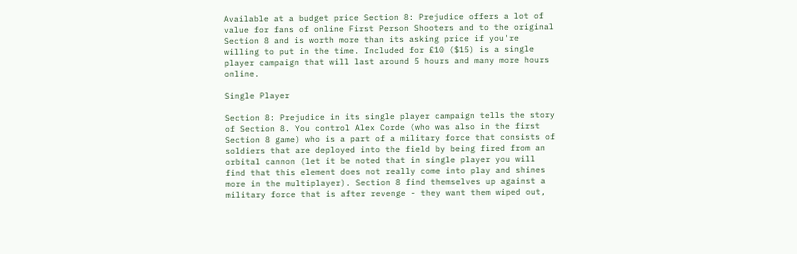Available at a budget price Section 8: Prejudice offers a lot of value for fans of online First Person Shooters and to the original Section 8 and is worth more than its asking price if you're willing to put in the time. Included for £10 ($15) is a single player campaign that will last around 5 hours and many more hours online.

Single Player

Section 8: Prejudice in its single player campaign tells the story of Section 8. You control Alex Corde (who was also in the first Section 8 game) who is a part of a military force that consists of soldiers that are deployed into the field by being fired from an orbital cannon (let it be noted that in single player you will find that this element does not really come into play and shines more in the multiplayer). Section 8 find themselves up against a military force that is after revenge - they want them wiped out,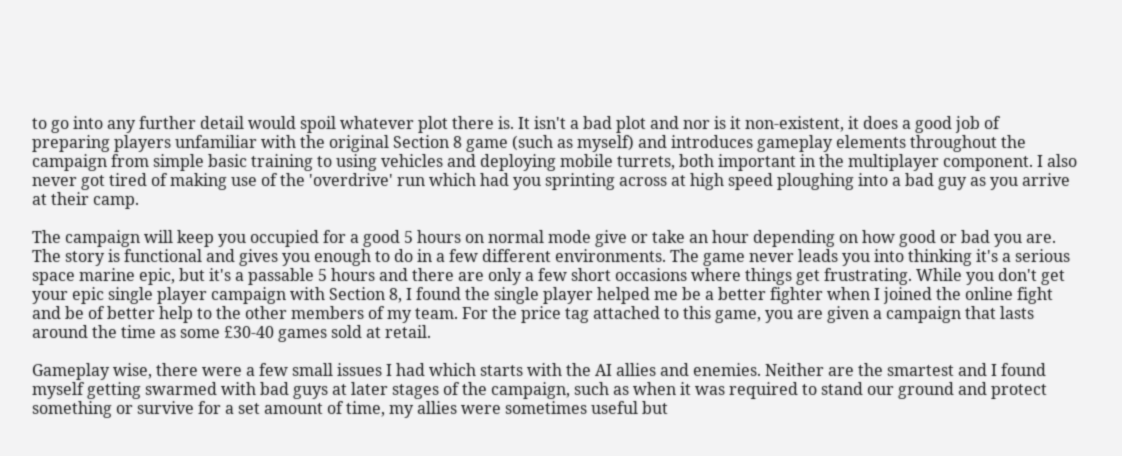to go into any further detail would spoil whatever plot there is. It isn't a bad plot and nor is it non-existent, it does a good job of preparing players unfamiliar with the original Section 8 game (such as myself) and introduces gameplay elements throughout the campaign from simple basic training to using vehicles and deploying mobile turrets, both important in the multiplayer component. I also never got tired of making use of the 'overdrive' run which had you sprinting across at high speed ploughing into a bad guy as you arrive at their camp.

The campaign will keep you occupied for a good 5 hours on normal mode give or take an hour depending on how good or bad you are. The story is functional and gives you enough to do in a few different environments. The game never leads you into thinking it's a serious space marine epic, but it's a passable 5 hours and there are only a few short occasions where things get frustrating. While you don't get your epic single player campaign with Section 8, I found the single player helped me be a better fighter when I joined the online fight and be of better help to the other members of my team. For the price tag attached to this game, you are given a campaign that lasts around the time as some £30-40 games sold at retail.

Gameplay wise, there were a few small issues I had which starts with the AI allies and enemies. Neither are the smartest and I found myself getting swarmed with bad guys at later stages of the campaign, such as when it was required to stand our ground and protect something or survive for a set amount of time, my allies were sometimes useful but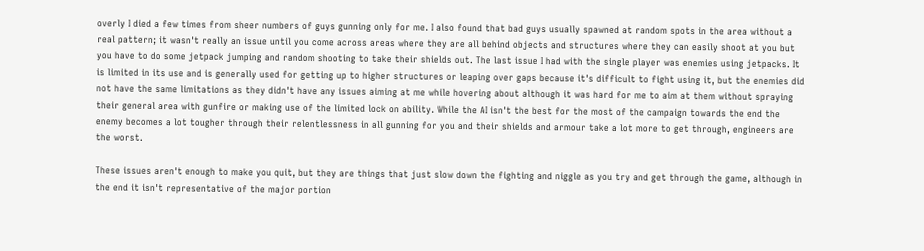overly I died a few times from sheer numbers of guys gunning only for me. I also found that bad guys usually spawned at random spots in the area without a real pattern; it wasn't really an issue until you come across areas where they are all behind objects and structures where they can easily shoot at you but you have to do some jetpack jumping and random shooting to take their shields out. The last issue I had with the single player was enemies using jetpacks. It is limited in its use and is generally used for getting up to higher structures or leaping over gaps because it's difficult to fight using it, but the enemies did not have the same limitations as they didn't have any issues aiming at me while hovering about although it was hard for me to aim at them without spraying their general area with gunfire or making use of the limited lock on ability. While the AI isn't the best for the most of the campaign towards the end the enemy becomes a lot tougher through their relentlessness in all gunning for you and their shields and armour take a lot more to get through, engineers are the worst.

These issues aren't enough to make you quit, but they are things that just slow down the fighting and niggle as you try and get through the game, although in the end it isn't representative of the major portion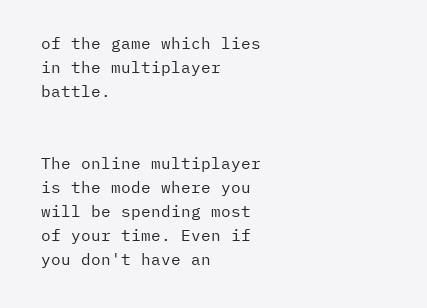of the game which lies in the multiplayer battle.


The online multiplayer is the mode where you will be spending most of your time. Even if you don't have an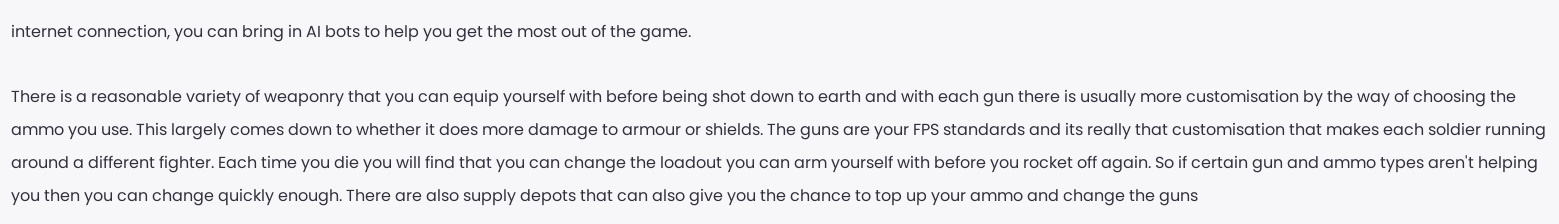internet connection, you can bring in AI bots to help you get the most out of the game.

There is a reasonable variety of weaponry that you can equip yourself with before being shot down to earth and with each gun there is usually more customisation by the way of choosing the ammo you use. This largely comes down to whether it does more damage to armour or shields. The guns are your FPS standards and its really that customisation that makes each soldier running around a different fighter. Each time you die you will find that you can change the loadout you can arm yourself with before you rocket off again. So if certain gun and ammo types aren't helping you then you can change quickly enough. There are also supply depots that can also give you the chance to top up your ammo and change the guns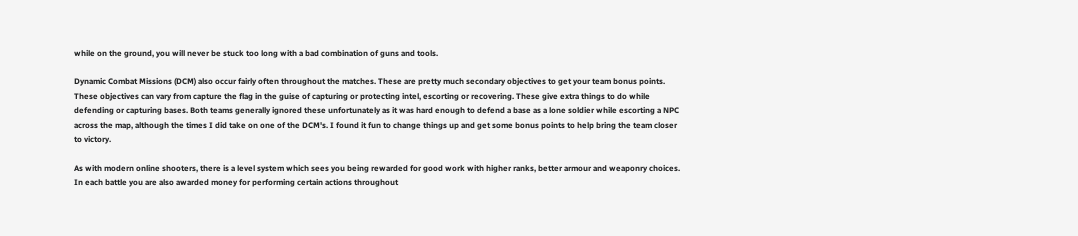while on the ground, you will never be stuck too long with a bad combination of guns and tools.

Dynamic Combat Missions (DCM) also occur fairly often throughout the matches. These are pretty much secondary objectives to get your team bonus points. These objectives can vary from capture the flag in the guise of capturing or protecting intel, escorting or recovering. These give extra things to do while defending or capturing bases. Both teams generally ignored these unfortunately as it was hard enough to defend a base as a lone soldier while escorting a NPC across the map, although the times I did take on one of the DCM's. I found it fun to change things up and get some bonus points to help bring the team closer to victory.

As with modern online shooters, there is a level system which sees you being rewarded for good work with higher ranks, better armour and weaponry choices. In each battle you are also awarded money for performing certain actions throughout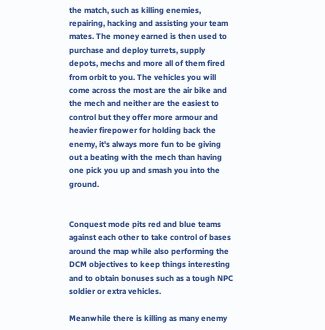the match, such as killing enemies, repairing, hacking and assisting your team mates. The money earned is then used to purchase and deploy turrets, supply depots, mechs and more all of them fired from orbit to you. The vehicles you will come across the most are the air bike and the mech and neither are the easiest to control but they offer more armour and heavier firepower for holding back the enemy, it's always more fun to be giving out a beating with the mech than having one pick you up and smash you into the ground.


Conquest mode pits red and blue teams against each other to take control of bases around the map while also performing the DCM objectives to keep things interesting and to obtain bonuses such as a tough NPC soldier or extra vehicles.

Meanwhile there is killing as many enemy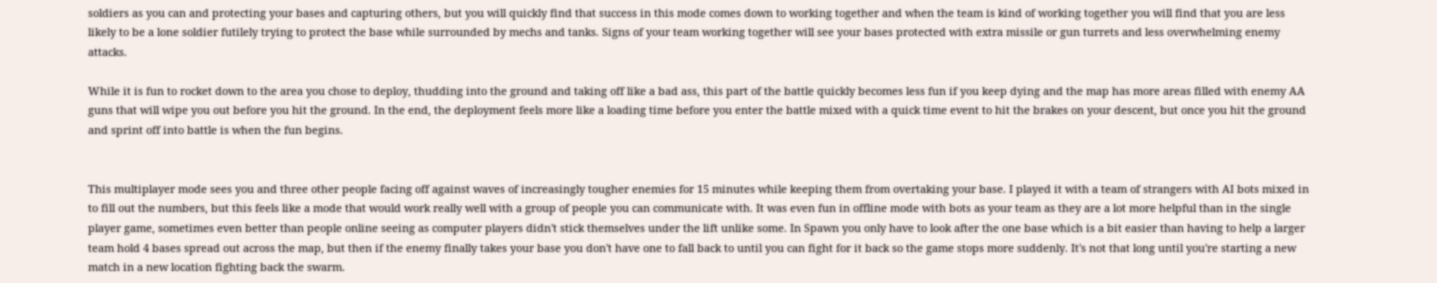soldiers as you can and protecting your bases and capturing others, but you will quickly find that success in this mode comes down to working together and when the team is kind of working together you will find that you are less likely to be a lone soldier futilely trying to protect the base while surrounded by mechs and tanks. Signs of your team working together will see your bases protected with extra missile or gun turrets and less overwhelming enemy attacks.

While it is fun to rocket down to the area you chose to deploy, thudding into the ground and taking off like a bad ass, this part of the battle quickly becomes less fun if you keep dying and the map has more areas filled with enemy AA guns that will wipe you out before you hit the ground. In the end, the deployment feels more like a loading time before you enter the battle mixed with a quick time event to hit the brakes on your descent, but once you hit the ground and sprint off into battle is when the fun begins.


This multiplayer mode sees you and three other people facing off against waves of increasingly tougher enemies for 15 minutes while keeping them from overtaking your base. I played it with a team of strangers with AI bots mixed in to fill out the numbers, but this feels like a mode that would work really well with a group of people you can communicate with. It was even fun in offline mode with bots as your team as they are a lot more helpful than in the single player game, sometimes even better than people online seeing as computer players didn't stick themselves under the lift unlike some. In Spawn you only have to look after the one base which is a bit easier than having to help a larger team hold 4 bases spread out across the map, but then if the enemy finally takes your base you don't have one to fall back to until you can fight for it back so the game stops more suddenly. It's not that long until you're starting a new match in a new location fighting back the swarm.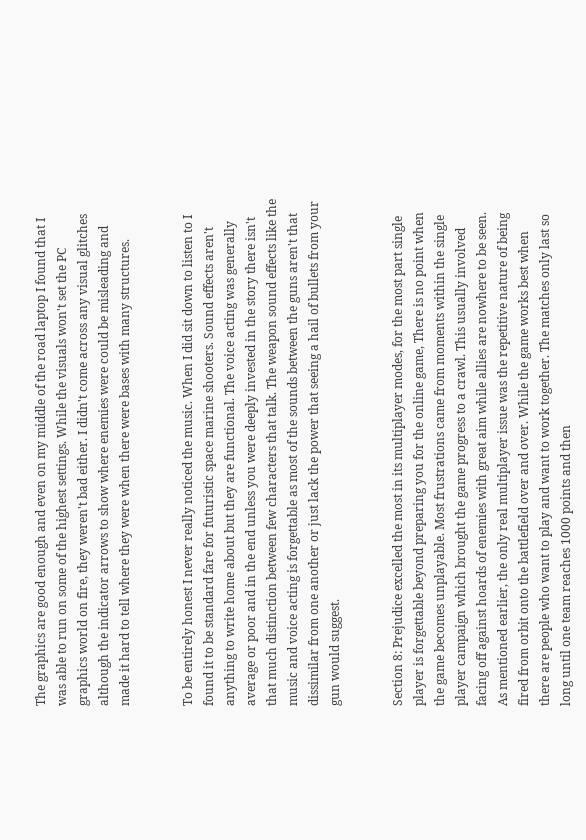The graphics are good enough and even on my middle of the road laptop I found that I was able to run on some of the highest settings. While the visuals won't set the PC graphics world on fire, they weren't bad either. I didn't come across any visual glitches although the indicator arrows to show where enemies were could be misleading and made it hard to tell where they were when there were bases with many structures.


To be entirely honest I never really noticed the music. When I did sit down to listen to I found it to be standard fare for futuristic space marine shooters. Sound effects aren't anything to write home about but they are functional. The voice acting was generally average or poor and in the end unless you were deeply invested in the story there isn't that much distinction between few characters that talk. The weapon sound effects like the music and voice acting is forgettable as most of the sounds between the guns aren't that dissimilar from one another or just lack the power that seeing a hail of bullets from your gun would suggest.


Section 8: Prejudice excelled the most in its multiplayer modes, for the most part single player is forgettable beyond preparing you for the online game, There is no point when the game becomes unplayable. Most frustrations came from moments within the single player campaign which brought the game progress to a crawl. This usually involved facing off against hoards of enemies with great aim while allies are nowhere to be seen. As mentioned earlier, the only real multiplayer issue was the repetitive nature of being fired from orbit onto the battlefield over and over. While the game works best when there are people who want to play and want to work together. The matches only last so long until one team reaches 1000 points and then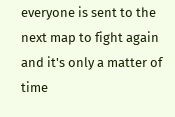everyone is sent to the next map to fight again and it's only a matter of time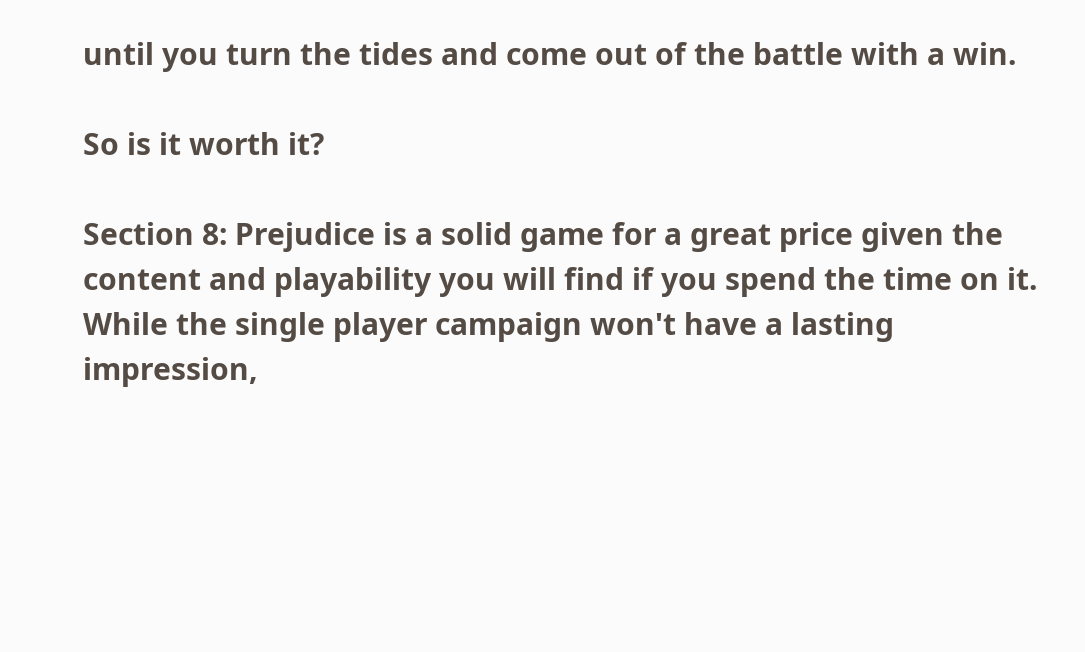until you turn the tides and come out of the battle with a win.

So is it worth it?

Section 8: Prejudice is a solid game for a great price given the content and playability you will find if you spend the time on it. While the single player campaign won't have a lasting impression,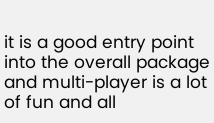it is a good entry point into the overall package and multi-player is a lot of fun and all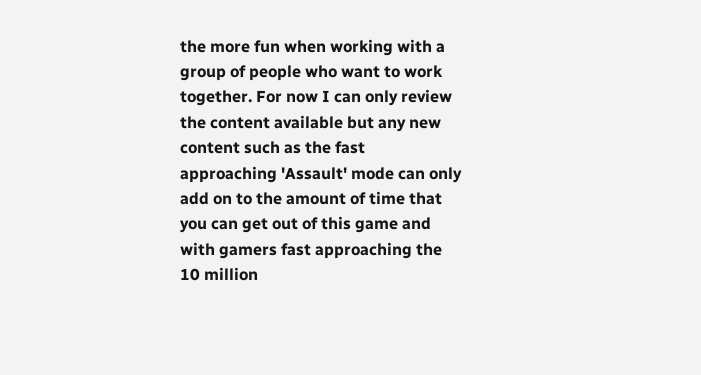the more fun when working with a group of people who want to work together. For now I can only review the content available but any new content such as the fast approaching 'Assault' mode can only add on to the amount of time that you can get out of this game and with gamers fast approaching the 10 million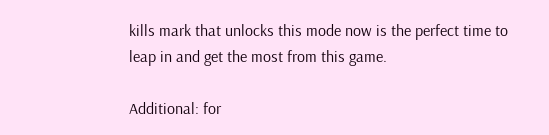kills mark that unlocks this mode now is the perfect time to leap in and get the most from this game.

Additional: for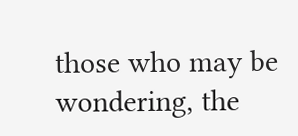those who may be wondering, the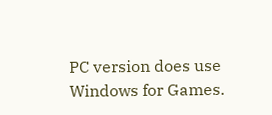PC version does use Windows for Games.